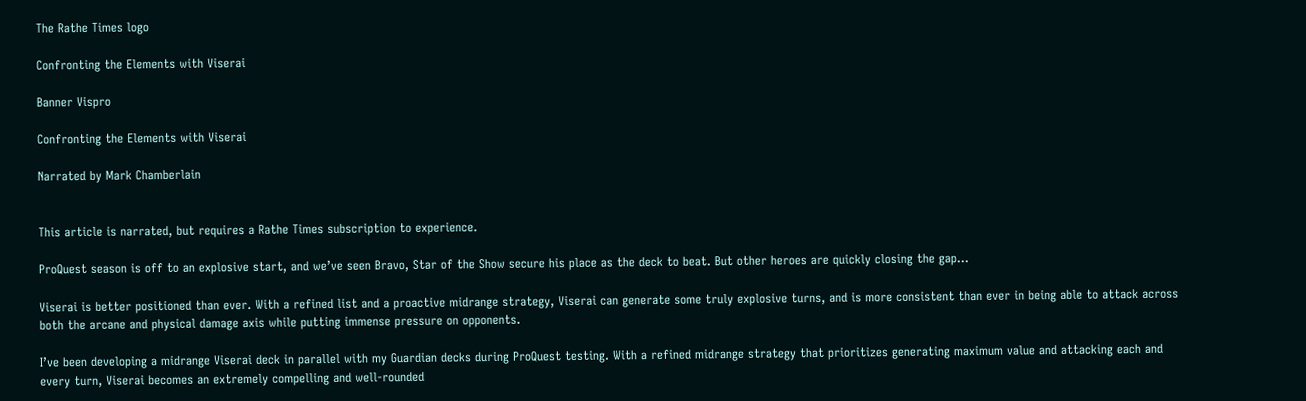The Rathe Times logo

Confronting the Elements with Viserai

Banner Vispro

Confronting the Elements with Viserai

Narrated by Mark Chamberlain


This article is narrated, but requires a Rathe Times subscription to experience.

ProQuest season is off to an explosive start, and we’ve seen Bravo, Star of the Show secure his place as the deck to beat. But other heroes are quickly closing the gap...

Viserai is better positioned than ever. With a refined list and a proactive midrange strategy, Viserai can generate some truly explosive turns, and is more consistent than ever in being able to attack across both the arcane and physical damage axis while putting immense pressure on opponents.

I’ve been developing a midrange Viserai deck in parallel with my Guardian decks during ProQuest testing. With a refined midrange strategy that prioritizes generating maximum value and attacking each and every turn, Viserai becomes an extremely compelling and well-rounded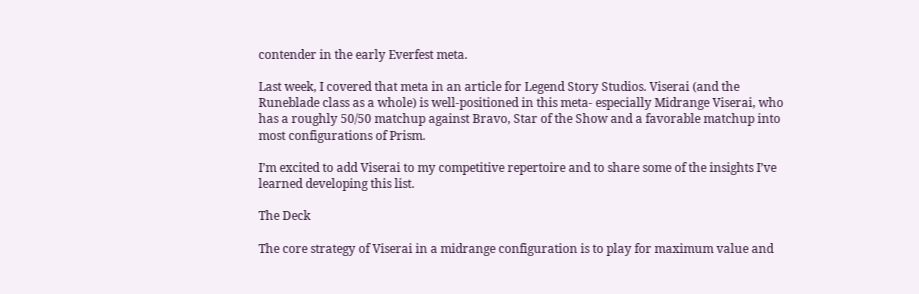contender in the early Everfest meta.

Last week, I covered that meta in an article for Legend Story Studios. Viserai (and the Runeblade class as a whole) is well-positioned in this meta- especially Midrange Viserai, who has a roughly 50/50 matchup against Bravo, Star of the Show and a favorable matchup into most configurations of Prism.

I’m excited to add Viserai to my competitive repertoire and to share some of the insights I’ve learned developing this list.

The Deck

The core strategy of Viserai in a midrange configuration is to play for maximum value and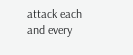attack each and every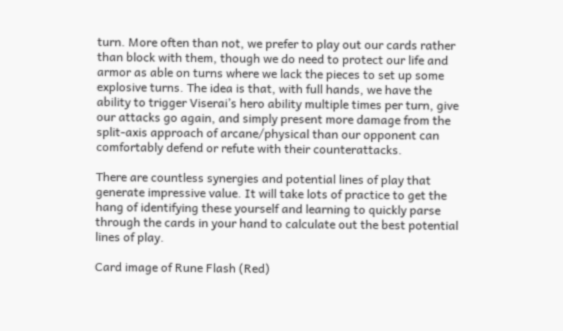turn. More often than not, we prefer to play out our cards rather than block with them, though we do need to protect our life and armor as able on turns where we lack the pieces to set up some explosive turns. The idea is that, with full hands, we have the ability to trigger Viserai’s hero ability multiple times per turn, give our attacks go again, and simply present more damage from the split-axis approach of arcane/physical than our opponent can comfortably defend or refute with their counterattacks.

There are countless synergies and potential lines of play that generate impressive value. It will take lots of practice to get the hang of identifying these yourself and learning to quickly parse through the cards in your hand to calculate out the best potential lines of play.

Card image of Rune Flash (Red)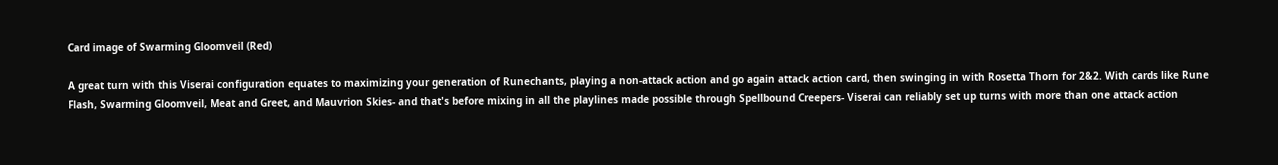Card image of Swarming Gloomveil (Red)

A great turn with this Viserai configuration equates to maximizing your generation of Runechants, playing a non-attack action and go again attack action card, then swinging in with Rosetta Thorn for 2&2. With cards like Rune Flash, Swarming Gloomveil, Meat and Greet, and Mauvrion Skies- and that's before mixing in all the playlines made possible through Spellbound Creepers- Viserai can reliably set up turns with more than one attack action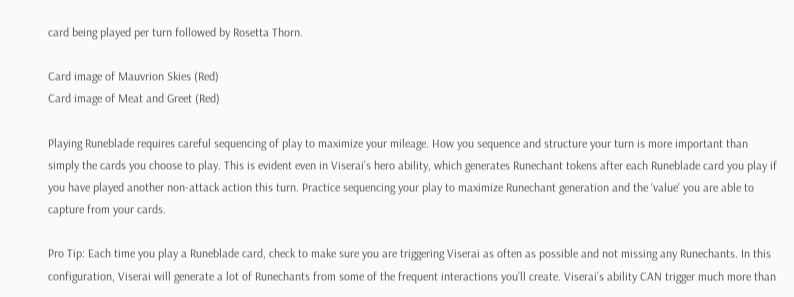card being played per turn followed by Rosetta Thorn.

Card image of Mauvrion Skies (Red)
Card image of Meat and Greet (Red)

Playing Runeblade requires careful sequencing of play to maximize your mileage. How you sequence and structure your turn is more important than simply the cards you choose to play. This is evident even in Viserai’s hero ability, which generates Runechant tokens after each Runeblade card you play if you have played another non-attack action this turn. Practice sequencing your play to maximize Runechant generation and the ‘value’ you are able to capture from your cards.

Pro Tip: Each time you play a Runeblade card, check to make sure you are triggering Viserai as often as possible and not missing any Runechants. In this configuration, Viserai will generate a lot of Runechants from some of the frequent interactions you’ll create. Viserai’s ability CAN trigger much more than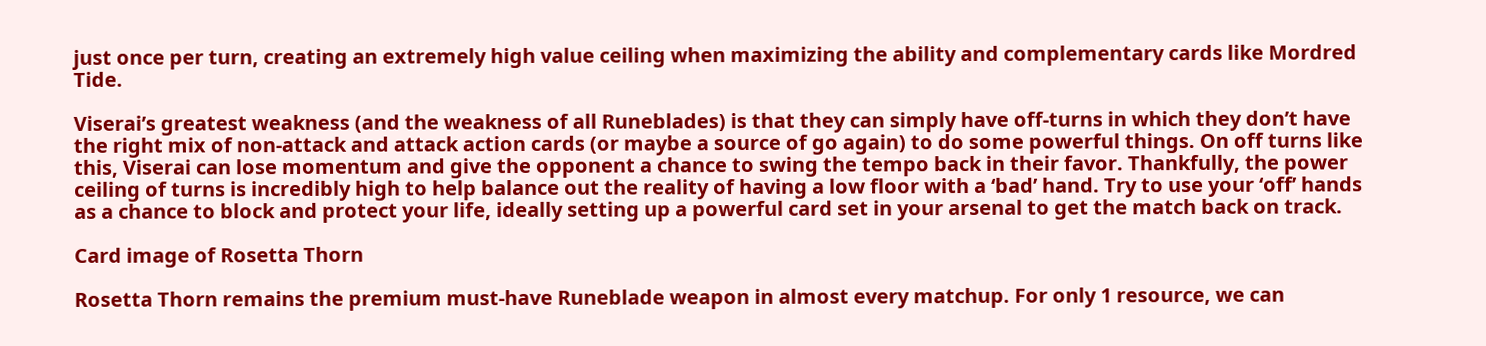just once per turn, creating an extremely high value ceiling when maximizing the ability and complementary cards like Mordred Tide.

Viserai’s greatest weakness (and the weakness of all Runeblades) is that they can simply have off-turns in which they don’t have the right mix of non-attack and attack action cards (or maybe a source of go again) to do some powerful things. On off turns like this, Viserai can lose momentum and give the opponent a chance to swing the tempo back in their favor. Thankfully, the power ceiling of turns is incredibly high to help balance out the reality of having a low floor with a ‘bad’ hand. Try to use your ‘off’ hands as a chance to block and protect your life, ideally setting up a powerful card set in your arsenal to get the match back on track.

Card image of Rosetta Thorn

Rosetta Thorn remains the premium must-have Runeblade weapon in almost every matchup. For only 1 resource, we can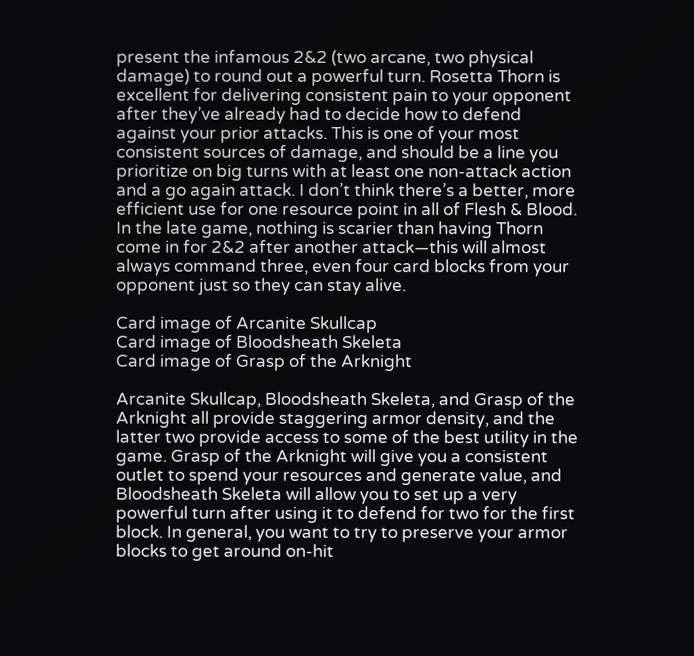present the infamous 2&2 (two arcane, two physical damage) to round out a powerful turn. Rosetta Thorn is excellent for delivering consistent pain to your opponent after they’ve already had to decide how to defend against your prior attacks. This is one of your most consistent sources of damage, and should be a line you prioritize on big turns with at least one non-attack action and a go again attack. I don’t think there’s a better, more efficient use for one resource point in all of Flesh & Blood. In the late game, nothing is scarier than having Thorn come in for 2&2 after another attack—this will almost always command three, even four card blocks from your opponent just so they can stay alive.

Card image of Arcanite Skullcap
Card image of Bloodsheath Skeleta
Card image of Grasp of the Arknight

Arcanite Skullcap, Bloodsheath Skeleta, and Grasp of the Arknight all provide staggering armor density, and the latter two provide access to some of the best utility in the game. Grasp of the Arknight will give you a consistent outlet to spend your resources and generate value, and Bloodsheath Skeleta will allow you to set up a very powerful turn after using it to defend for two for the first block. In general, you want to try to preserve your armor blocks to get around on-hit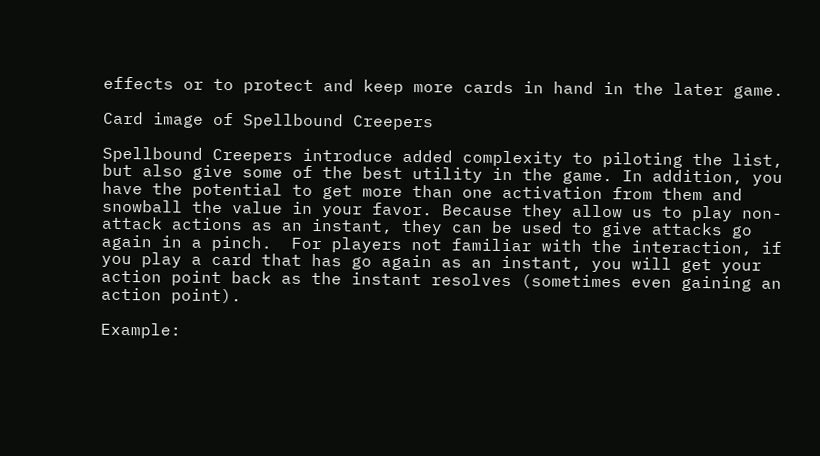effects or to protect and keep more cards in hand in the later game.

Card image of Spellbound Creepers

Spellbound Creepers introduce added complexity to piloting the list, but also give some of the best utility in the game. In addition, you have the potential to get more than one activation from them and snowball the value in your favor. Because they allow us to play non-attack actions as an instant, they can be used to give attacks go again in a pinch.  For players not familiar with the interaction, if you play a card that has go again as an instant, you will get your action point back as the instant resolves (sometimes even gaining an action point).

Example: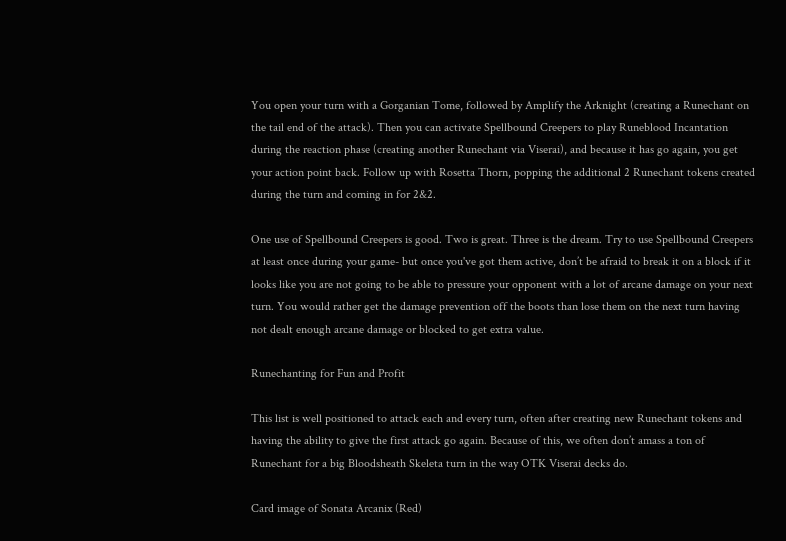You open your turn with a Gorganian Tome, followed by Amplify the Arknight (creating a Runechant on the tail end of the attack). Then you can activate Spellbound Creepers to play Runeblood Incantation during the reaction phase (creating another Runechant via Viserai), and because it has go again, you get your action point back. Follow up with Rosetta Thorn, popping the additional 2 Runechant tokens created during the turn and coming in for 2&2.

One use of Spellbound Creepers is good. Two is great. Three is the dream. Try to use Spellbound Creepers at least once during your game- but once you've got them active, don’t be afraid to break it on a block if it looks like you are not going to be able to pressure your opponent with a lot of arcane damage on your next turn. You would rather get the damage prevention off the boots than lose them on the next turn having not dealt enough arcane damage or blocked to get extra value.

Runechanting for Fun and Profit

This list is well positioned to attack each and every turn, often after creating new Runechant tokens and having the ability to give the first attack go again. Because of this, we often don’t amass a ton of Runechant for a big Bloodsheath Skeleta turn in the way OTK Viserai decks do.

Card image of Sonata Arcanix (Red)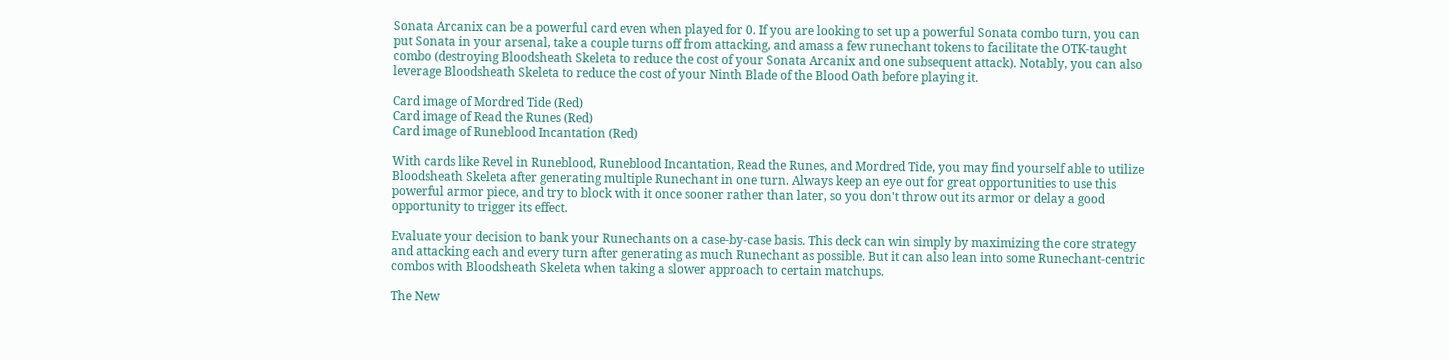Sonata Arcanix can be a powerful card even when played for 0. If you are looking to set up a powerful Sonata combo turn, you can put Sonata in your arsenal, take a couple turns off from attacking, and amass a few runechant tokens to facilitate the OTK-taught combo (destroying Bloodsheath Skeleta to reduce the cost of your Sonata Arcanix and one subsequent attack). Notably, you can also leverage Bloodsheath Skeleta to reduce the cost of your Ninth Blade of the Blood Oath before playing it.

Card image of Mordred Tide (Red)
Card image of Read the Runes (Red)
Card image of Runeblood Incantation (Red)

With cards like Revel in Runeblood, Runeblood Incantation, Read the Runes, and Mordred Tide, you may find yourself able to utilize Bloodsheath Skeleta after generating multiple Runechant in one turn. Always keep an eye out for great opportunities to use this powerful armor piece, and try to block with it once sooner rather than later, so you don't throw out its armor or delay a good opportunity to trigger its effect.

Evaluate your decision to bank your Runechants on a case-by-case basis. This deck can win simply by maximizing the core strategy and attacking each and every turn after generating as much Runechant as possible. But it can also lean into some Runechant-centric combos with Bloodsheath Skeleta when taking a slower approach to certain matchups.

The New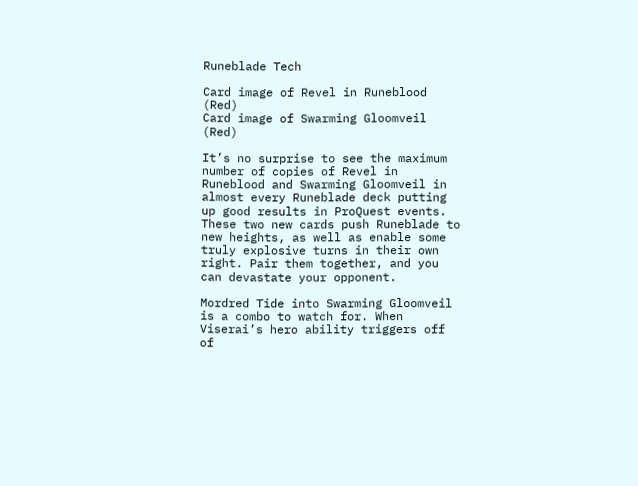Runeblade Tech

Card image of Revel in Runeblood (Red)
Card image of Swarming Gloomveil (Red)

It’s no surprise to see the maximum number of copies of Revel in Runeblood and Swarming Gloomveil in almost every Runeblade deck putting up good results in ProQuest events. These two new cards push Runeblade to new heights, as well as enable some truly explosive turns in their own right. Pair them together, and you can devastate your opponent.

Mordred Tide into Swarming Gloomveil is a combo to watch for. When Viserai’s hero ability triggers off of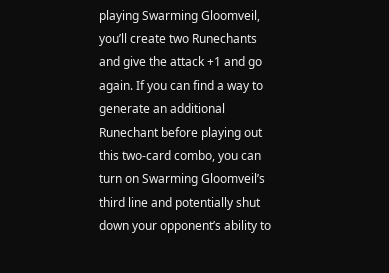playing Swarming Gloomveil, you’ll create two Runechants and give the attack +1 and go again. If you can find a way to generate an additional Runechant before playing out this two-card combo, you can turn on Swarming Gloomveil’s third line and potentially shut down your opponent’s ability to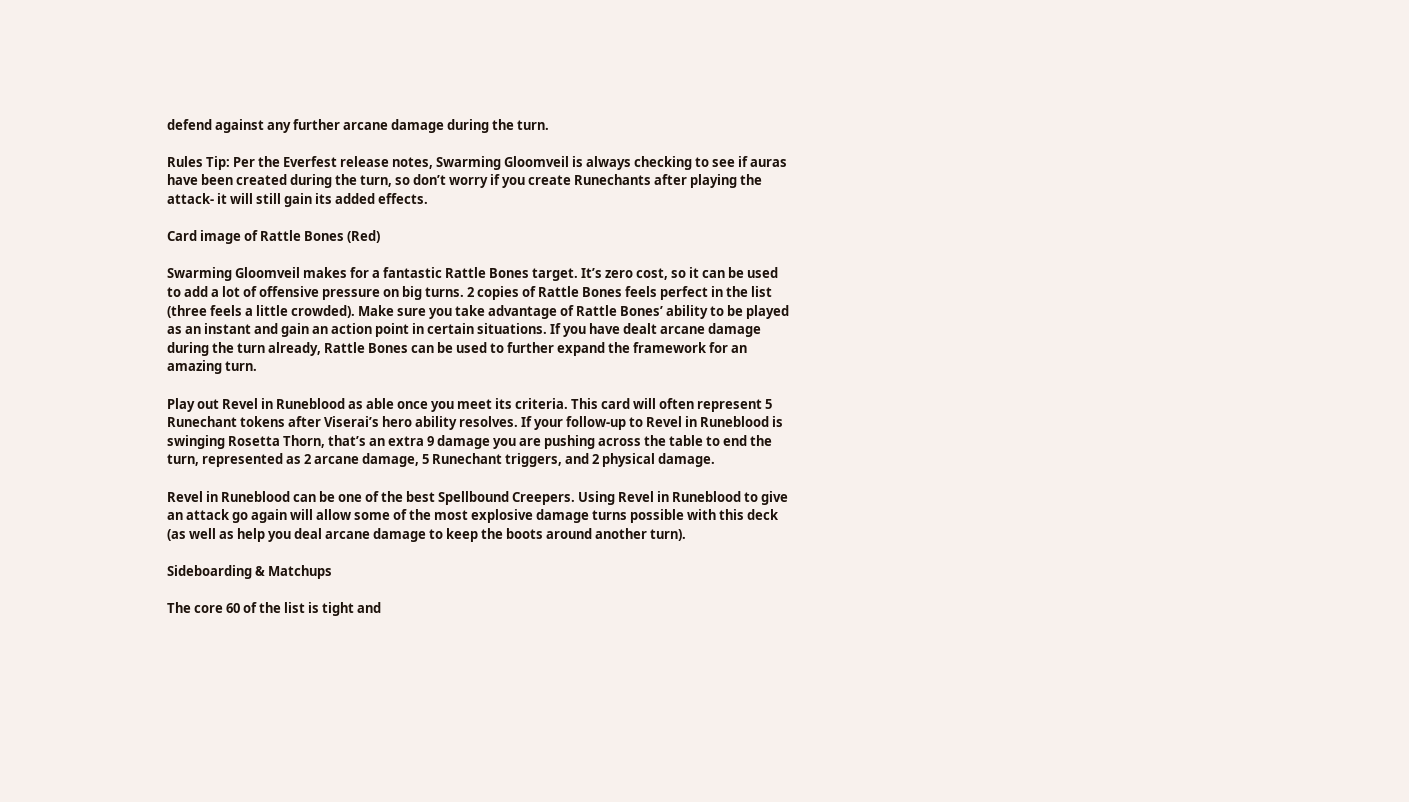defend against any further arcane damage during the turn.

Rules Tip: Per the Everfest release notes, Swarming Gloomveil is always checking to see if auras have been created during the turn, so don’t worry if you create Runechants after playing the attack- it will still gain its added effects.

Card image of Rattle Bones (Red)

Swarming Gloomveil makes for a fantastic Rattle Bones target. It’s zero cost, so it can be used to add a lot of offensive pressure on big turns. 2 copies of Rattle Bones feels perfect in the list (three feels a little crowded). Make sure you take advantage of Rattle Bones’ ability to be played as an instant and gain an action point in certain situations. If you have dealt arcane damage during the turn already, Rattle Bones can be used to further expand the framework for an amazing turn.

Play out Revel in Runeblood as able once you meet its criteria. This card will often represent 5 Runechant tokens after Viserai’s hero ability resolves. If your follow-up to Revel in Runeblood is swinging Rosetta Thorn, that’s an extra 9 damage you are pushing across the table to end the turn, represented as 2 arcane damage, 5 Runechant triggers, and 2 physical damage.

Revel in Runeblood can be one of the best Spellbound Creepers. Using Revel in Runeblood to give an attack go again will allow some of the most explosive damage turns possible with this deck (as well as help you deal arcane damage to keep the boots around another turn).

Sideboarding & Matchups

The core 60 of the list is tight and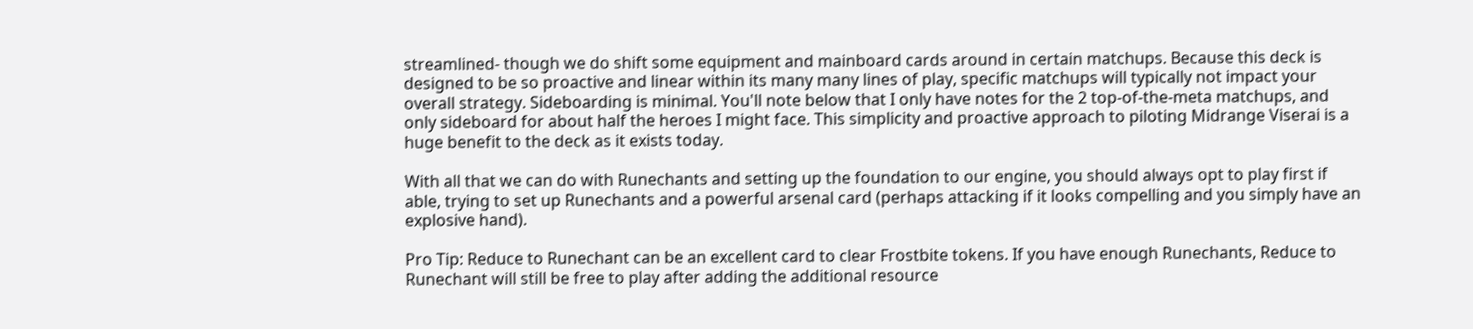streamlined- though we do shift some equipment and mainboard cards around in certain matchups. Because this deck is designed to be so proactive and linear within its many many lines of play, specific matchups will typically not impact your overall strategy. Sideboarding is minimal. You'll note below that I only have notes for the 2 top-of-the-meta matchups, and only sideboard for about half the heroes I might face. This simplicity and proactive approach to piloting Midrange Viserai is a huge benefit to the deck as it exists today.

With all that we can do with Runechants and setting up the foundation to our engine, you should always opt to play first if able, trying to set up Runechants and a powerful arsenal card (perhaps attacking if it looks compelling and you simply have an explosive hand).

Pro Tip: Reduce to Runechant can be an excellent card to clear Frostbite tokens. If you have enough Runechants, Reduce to Runechant will still be free to play after adding the additional resource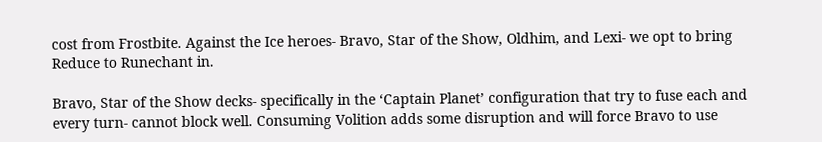cost from Frostbite. Against the Ice heroes- Bravo, Star of the Show, Oldhim, and Lexi- we opt to bring Reduce to Runechant in.

Bravo, Star of the Show decks- specifically in the ‘Captain Planet’ configuration that try to fuse each and every turn- cannot block well. Consuming Volition adds some disruption and will force Bravo to use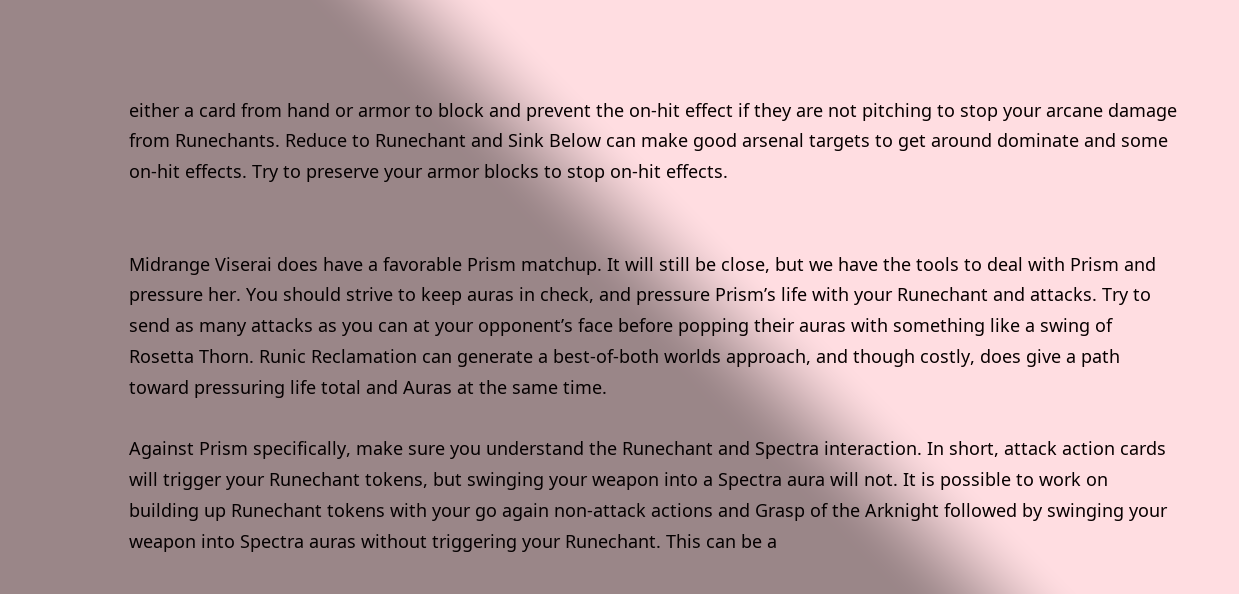either a card from hand or armor to block and prevent the on-hit effect if they are not pitching to stop your arcane damage from Runechants. Reduce to Runechant and Sink Below can make good arsenal targets to get around dominate and some on-hit effects. Try to preserve your armor blocks to stop on-hit effects.


Midrange Viserai does have a favorable Prism matchup. It will still be close, but we have the tools to deal with Prism and pressure her. You should strive to keep auras in check, and pressure Prism’s life with your Runechant and attacks. Try to send as many attacks as you can at your opponent’s face before popping their auras with something like a swing of Rosetta Thorn. Runic Reclamation can generate a best-of-both worlds approach, and though costly, does give a path toward pressuring life total and Auras at the same time.

Against Prism specifically, make sure you understand the Runechant and Spectra interaction. In short, attack action cards will trigger your Runechant tokens, but swinging your weapon into a Spectra aura will not. It is possible to work on building up Runechant tokens with your go again non-attack actions and Grasp of the Arknight followed by swinging your weapon into Spectra auras without triggering your Runechant. This can be a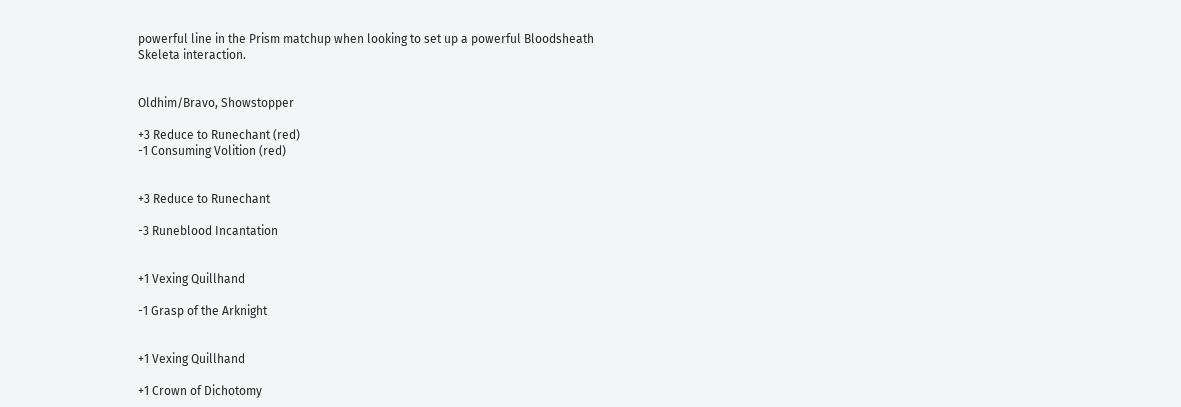powerful line in the Prism matchup when looking to set up a powerful Bloodsheath Skeleta interaction.


Oldhim/Bravo, Showstopper

+3 Reduce to Runechant (red)
-1 Consuming Volition (red)


+3 Reduce to Runechant

-3 Runeblood Incantation


+1 Vexing Quillhand

-1 Grasp of the Arknight


+1 Vexing Quillhand

+1 Crown of Dichotomy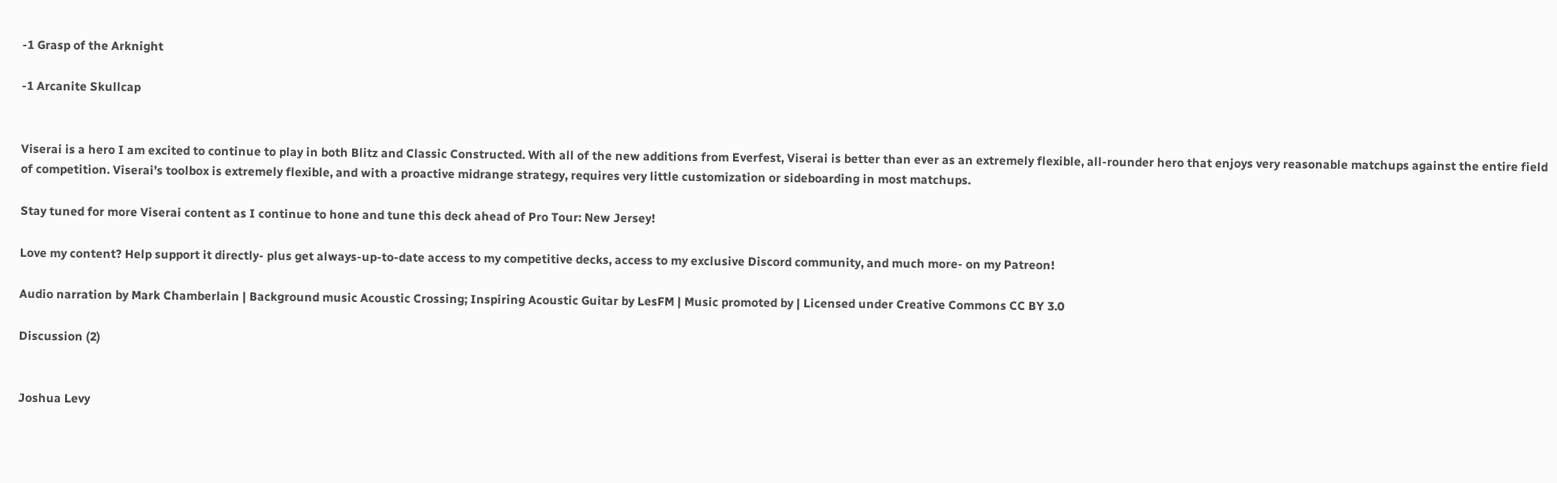-1 Grasp of the Arknight

-1 Arcanite Skullcap


Viserai is a hero I am excited to continue to play in both Blitz and Classic Constructed. With all of the new additions from Everfest, Viserai is better than ever as an extremely flexible, all-rounder hero that enjoys very reasonable matchups against the entire field of competition. Viserai’s toolbox is extremely flexible, and with a proactive midrange strategy, requires very little customization or sideboarding in most matchups.

Stay tuned for more Viserai content as I continue to hone and tune this deck ahead of Pro Tour: New Jersey!

Love my content? Help support it directly- plus get always-up-to-date access to my competitive decks, access to my exclusive Discord community, and much more- on my Patreon!

Audio narration by Mark Chamberlain | Background music Acoustic Crossing; Inspiring Acoustic Guitar by LesFM | Music promoted by | Licensed under Creative Commons CC BY 3.0

Discussion (2)


Joshua Levy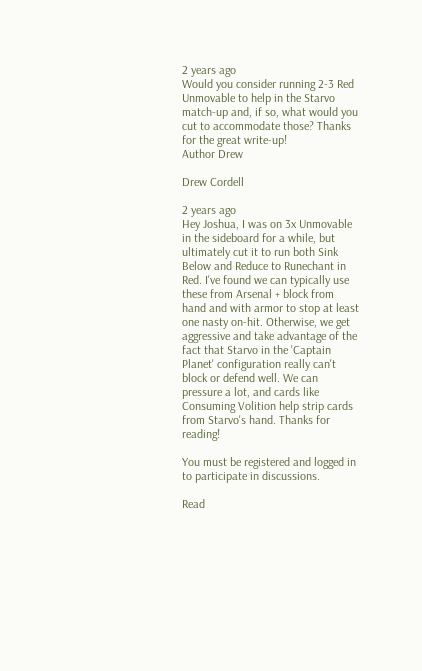2 years ago
Would you consider running 2-3 Red Unmovable to help in the Starvo match-up and, if so, what would you cut to accommodate those? Thanks for the great write-up!
Author Drew

Drew Cordell

2 years ago
Hey Joshua, I was on 3x Unmovable in the sideboard for a while, but ultimately cut it to run both Sink Below and Reduce to Runechant in Red. I've found we can typically use these from Arsenal + block from hand and with armor to stop at least one nasty on-hit. Otherwise, we get aggressive and take advantage of the fact that Starvo in the 'Captain Planet' configuration really can't block or defend well. We can pressure a lot, and cards like Consuming Volition help strip cards from Starvo's hand. Thanks for reading!

You must be registered and logged in to participate in discussions.

Read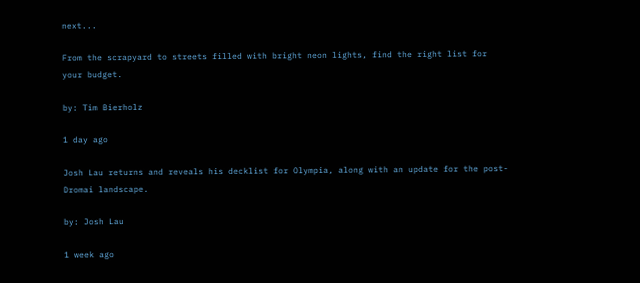next...

From the scrapyard to streets filled with bright neon lights, find the right list for your budget.

by: Tim Bierholz

1 day ago

Josh Lau returns and reveals his decklist for Olympia, along with an update for the post-Dromai landscape.

by: Josh Lau

1 week ago